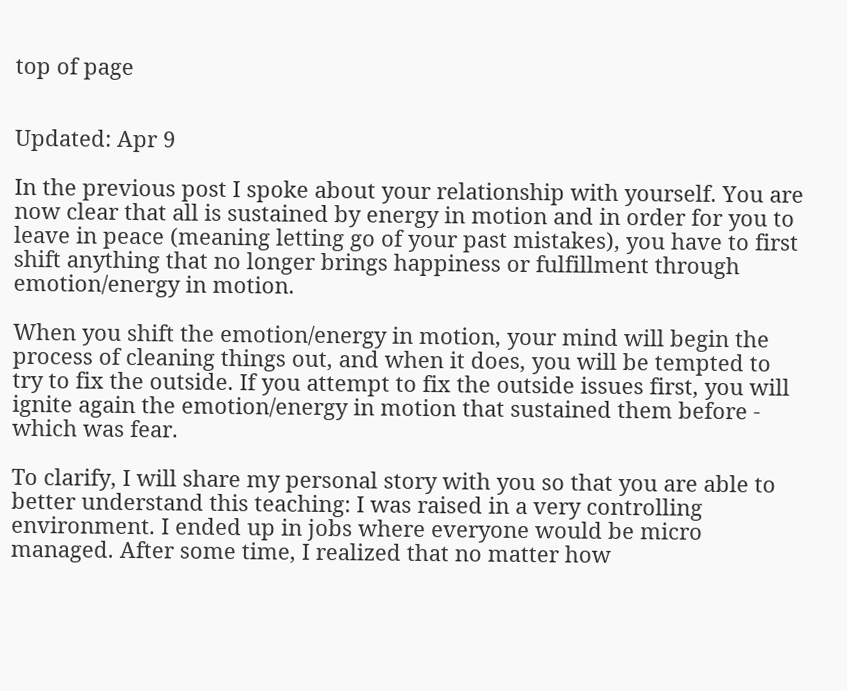top of page


Updated: Apr 9

In the previous post I spoke about your relationship with yourself. You are now clear that all is sustained by energy in motion and in order for you to leave in peace (meaning letting go of your past mistakes), you have to first shift anything that no longer brings happiness or fulfillment through emotion/energy in motion.

When you shift the emotion/energy in motion, your mind will begin the process of cleaning things out, and when it does, you will be tempted to try to fix the outside. If you attempt to fix the outside issues first, you will ignite again the emotion/energy in motion that sustained them before - which was fear.

To clarify, I will share my personal story with you so that you are able to better understand this teaching: I was raised in a very controlling environment. I ended up in jobs where everyone would be micro managed. After some time, I realized that no matter how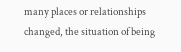many places or relationships changed, the situation of being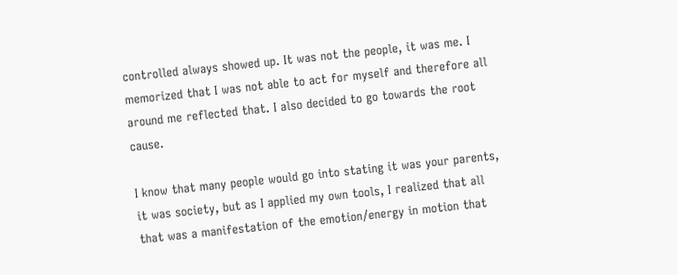controlled always showed up. It was not the people, it was me. I memorized that I was not able to act for myself and therefore all around me reflected that. I also decided to go towards the root cause.

I know that many people would go into stating it was your parents, it was society, but as I applied my own tools, I realized that all that was a manifestation of the emotion/energy in motion that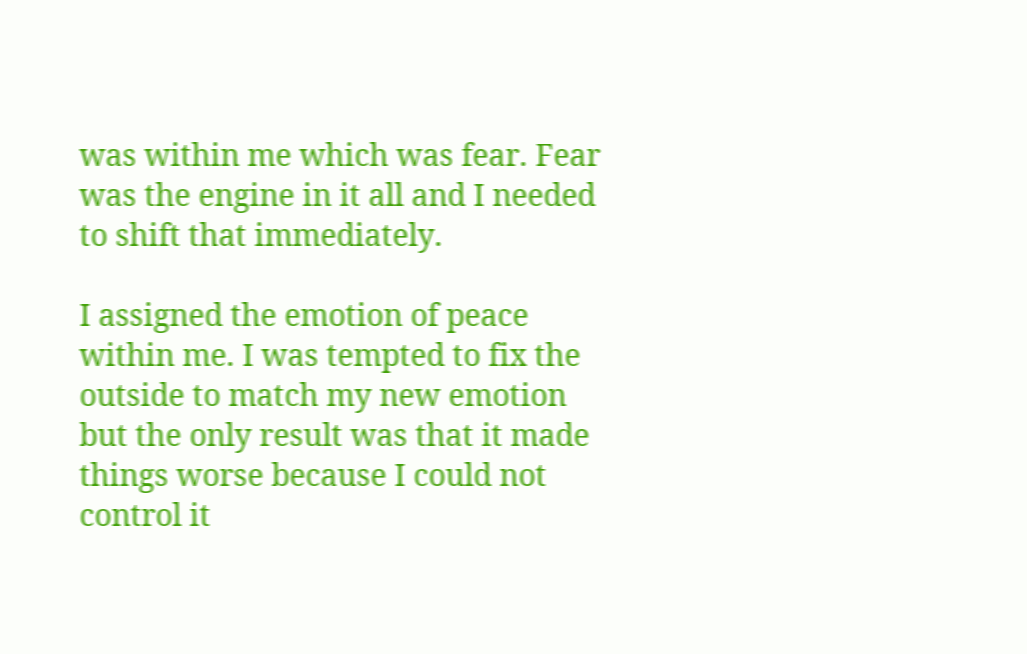was within me which was fear. Fear was the engine in it all and I needed to shift that immediately.

I assigned the emotion of peace within me. I was tempted to fix the outside to match my new emotion but the only result was that it made things worse because I could not control it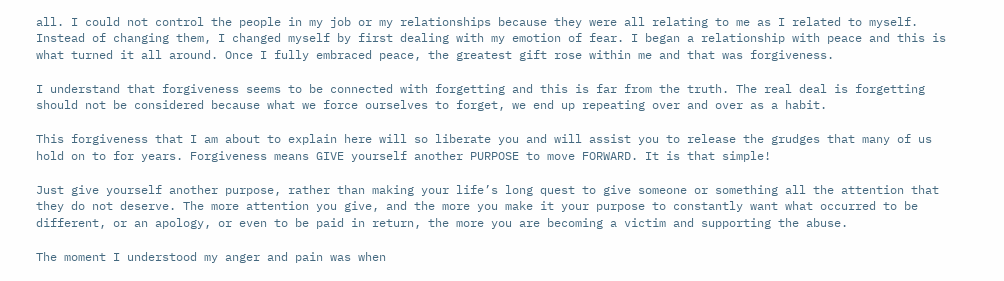all. I could not control the people in my job or my relationships because they were all relating to me as I related to myself. Instead of changing them, I changed myself by first dealing with my emotion of fear. I began a relationship with peace and this is what turned it all around. Once I fully embraced peace, the greatest gift rose within me and that was forgiveness.

I understand that forgiveness seems to be connected with forgetting and this is far from the truth. The real deal is forgetting should not be considered because what we force ourselves to forget, we end up repeating over and over as a habit.

This forgiveness that I am about to explain here will so liberate you and will assist you to release the grudges that many of us hold on to for years. Forgiveness means GIVE yourself another PURPOSE to move FORWARD. It is that simple!

Just give yourself another purpose, rather than making your life’s long quest to give someone or something all the attention that they do not deserve. The more attention you give, and the more you make it your purpose to constantly want what occurred to be different, or an apology, or even to be paid in return, the more you are becoming a victim and supporting the abuse.

The moment I understood my anger and pain was when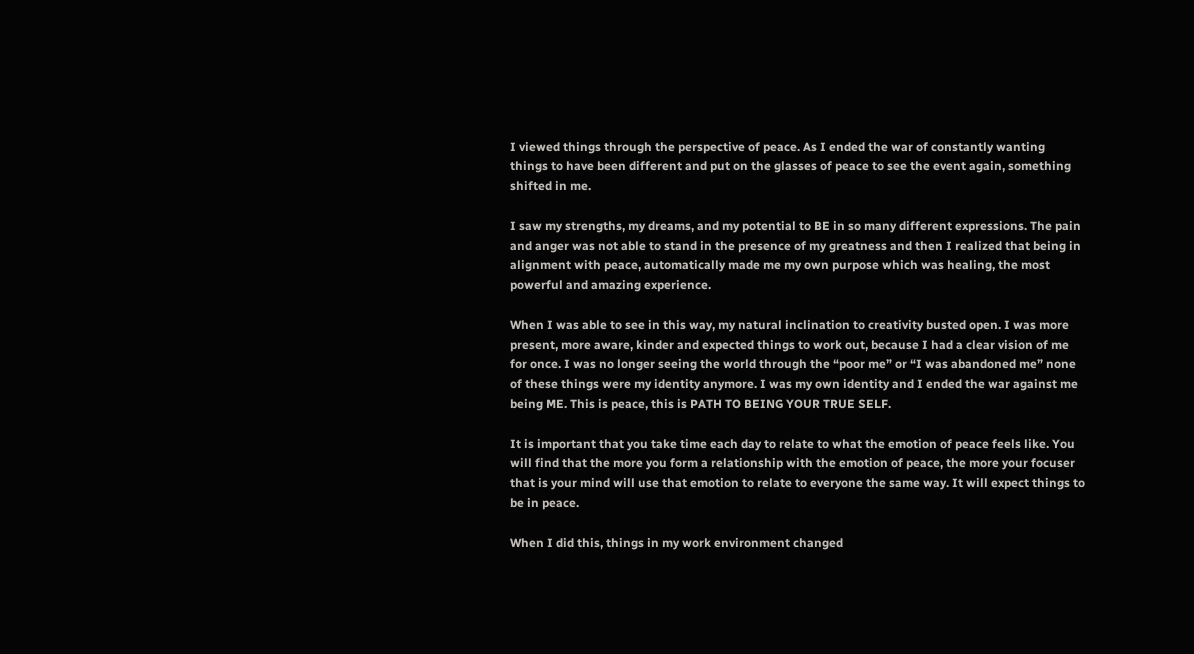I viewed things through the perspective of peace. As I ended the war of constantly wanting things to have been different and put on the glasses of peace to see the event again, something shifted in me.

I saw my strengths, my dreams, and my potential to BE in so many different expressions. The pain and anger was not able to stand in the presence of my greatness and then I realized that being in alignment with peace, automatically made me my own purpose which was healing, the most powerful and amazing experience.

When I was able to see in this way, my natural inclination to creativity busted open. I was more present, more aware, kinder and expected things to work out, because I had a clear vision of me for once. I was no longer seeing the world through the “poor me” or “I was abandoned me” none of these things were my identity anymore. I was my own identity and I ended the war against me being ME. This is peace, this is PATH TO BEING YOUR TRUE SELF.

It is important that you take time each day to relate to what the emotion of peace feels like. You will find that the more you form a relationship with the emotion of peace, the more your focuser that is your mind will use that emotion to relate to everyone the same way. It will expect things to be in peace.

When I did this, things in my work environment changed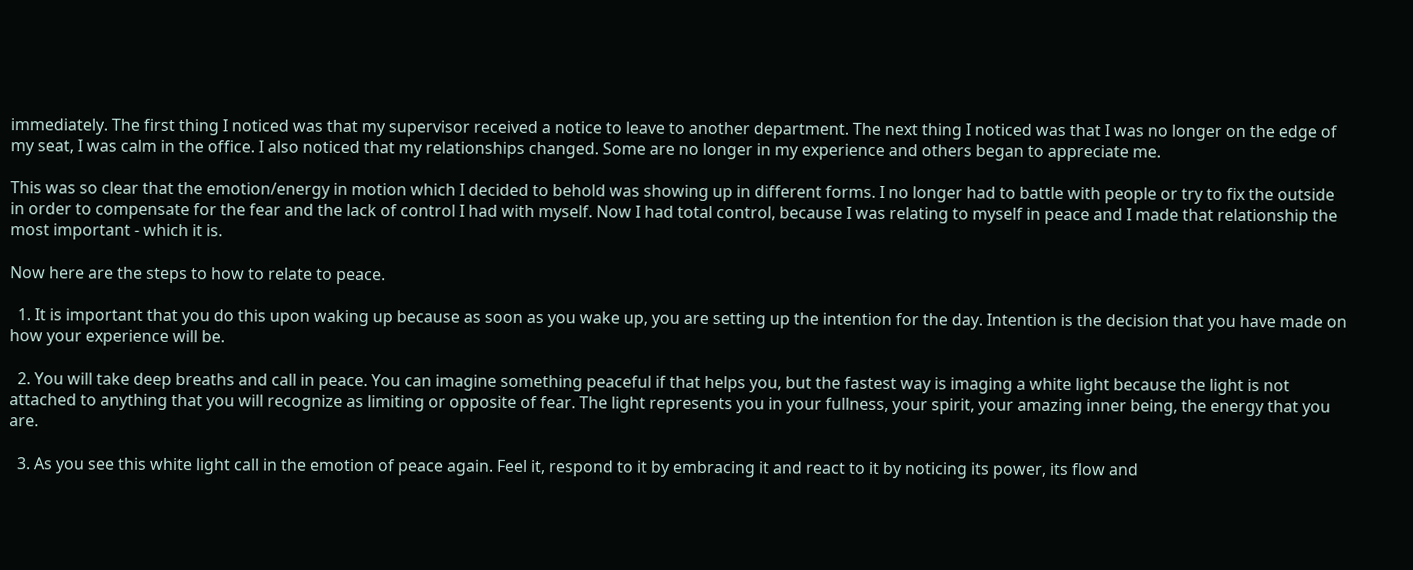immediately. The first thing I noticed was that my supervisor received a notice to leave to another department. The next thing I noticed was that I was no longer on the edge of my seat, I was calm in the office. I also noticed that my relationships changed. Some are no longer in my experience and others began to appreciate me.

This was so clear that the emotion/energy in motion which I decided to behold was showing up in different forms. I no longer had to battle with people or try to fix the outside in order to compensate for the fear and the lack of control I had with myself. Now I had total control, because I was relating to myself in peace and I made that relationship the most important - which it is.

Now here are the steps to how to relate to peace.

  1. It is important that you do this upon waking up because as soon as you wake up, you are setting up the intention for the day. Intention is the decision that you have made on how your experience will be.

  2. You will take deep breaths and call in peace. You can imagine something peaceful if that helps you, but the fastest way is imaging a white light because the light is not attached to anything that you will recognize as limiting or opposite of fear. The light represents you in your fullness, your spirit, your amazing inner being, the energy that you are.

  3. As you see this white light call in the emotion of peace again. Feel it, respond to it by embracing it and react to it by noticing its power, its flow and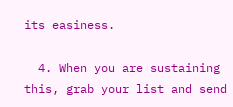its easiness.

  4. When you are sustaining this, grab your list and send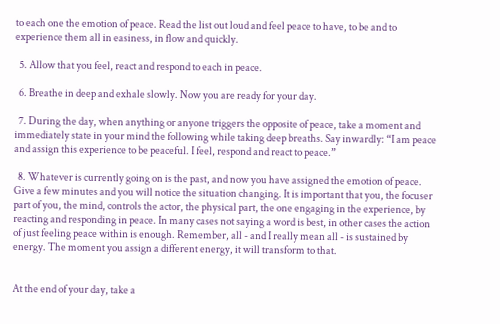to each one the emotion of peace. Read the list out loud and feel peace to have, to be and to experience them all in easiness, in flow and quickly.

  5. Allow that you feel, react and respond to each in peace.

  6. Breathe in deep and exhale slowly. Now you are ready for your day.

  7. During the day, when anything or anyone triggers the opposite of peace, take a moment and immediately state in your mind the following while taking deep breaths. Say inwardly: “I am peace and assign this experience to be peaceful. I feel, respond and react to peace.”

  8. Whatever is currently going on is the past, and now you have assigned the emotion of peace. Give a few minutes and you will notice the situation changing. It is important that you, the focuser part of you, the mind, controls the actor, the physical part, the one engaging in the experience, by reacting and responding in peace. In many cases not saying a word is best, in other cases the action of just feeling peace within is enough. Remember, all - and I really mean all - is sustained by energy. The moment you assign a different energy, it will transform to that.


At the end of your day, take a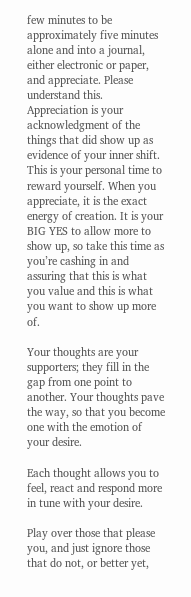few minutes to be approximately five minutes alone and into a journal, either electronic or paper, and appreciate. Please understand this. Appreciation is your acknowledgment of the things that did show up as evidence of your inner shift. This is your personal time to reward yourself. When you appreciate, it is the exact energy of creation. It is your BIG YES to allow more to show up, so take this time as you’re cashing in and assuring that this is what you value and this is what you want to show up more of.

Your thoughts are your supporters; they fill in the gap from one point to another. Your thoughts pave the way, so that you become one with the emotion of your desire.

Each thought allows you to feel, react and respond more in tune with your desire.

Play over those that please you, and just ignore those that do not, or better yet,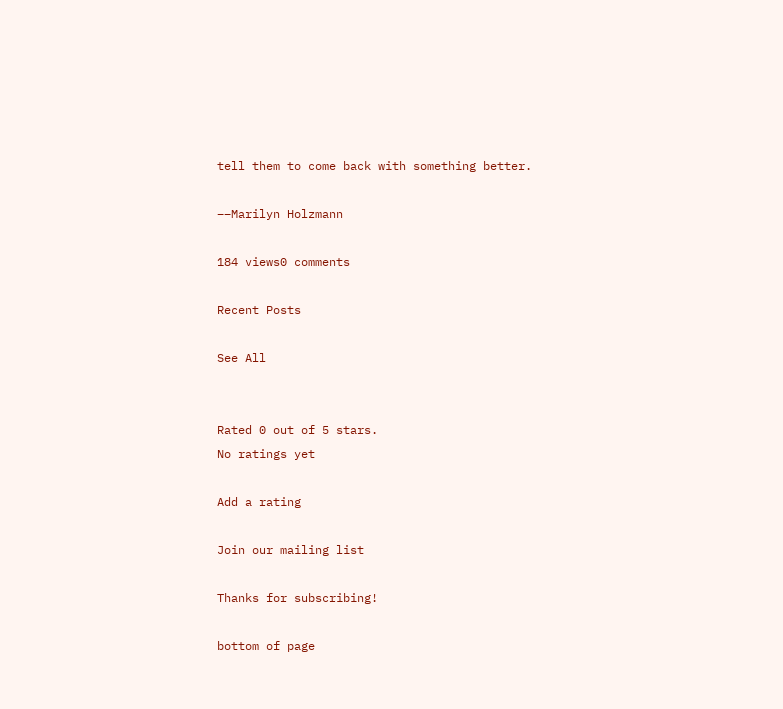tell them to come back with something better.

––Marilyn Holzmann

184 views0 comments

Recent Posts

See All


Rated 0 out of 5 stars.
No ratings yet

Add a rating

Join our mailing list

Thanks for subscribing!

bottom of page